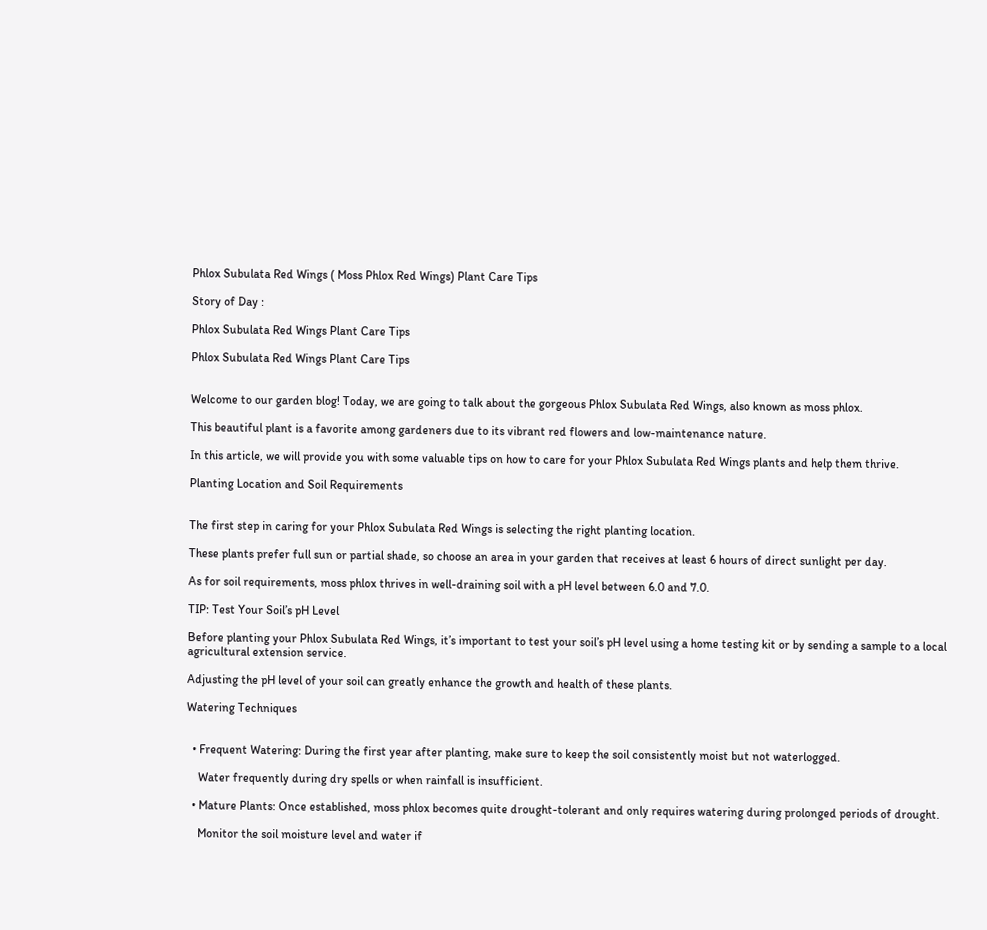Phlox Subulata Red Wings ( Moss Phlox Red Wings) Plant Care Tips

Story of Day :

Phlox Subulata Red Wings Plant Care Tips

Phlox Subulata Red Wings Plant Care Tips


Welcome to our garden blog! Today, we are going to talk about the gorgeous Phlox Subulata Red Wings, also known as moss phlox.

This beautiful plant is a favorite among gardeners due to its vibrant red flowers and low-maintenance nature.

In this article, we will provide you with some valuable tips on how to care for your Phlox Subulata Red Wings plants and help them thrive.

Planting Location and Soil Requirements


The first step in caring for your Phlox Subulata Red Wings is selecting the right planting location.

These plants prefer full sun or partial shade, so choose an area in your garden that receives at least 6 hours of direct sunlight per day.

As for soil requirements, moss phlox thrives in well-draining soil with a pH level between 6.0 and 7.0.

TIP: Test Your Soil’s pH Level

Before planting your Phlox Subulata Red Wings, it’s important to test your soil’s pH level using a home testing kit or by sending a sample to a local agricultural extension service.

Adjusting the pH level of your soil can greatly enhance the growth and health of these plants.

Watering Techniques


  • Frequent Watering: During the first year after planting, make sure to keep the soil consistently moist but not waterlogged.

    Water frequently during dry spells or when rainfall is insufficient.

  • Mature Plants: Once established, moss phlox becomes quite drought-tolerant and only requires watering during prolonged periods of drought.

    Monitor the soil moisture level and water if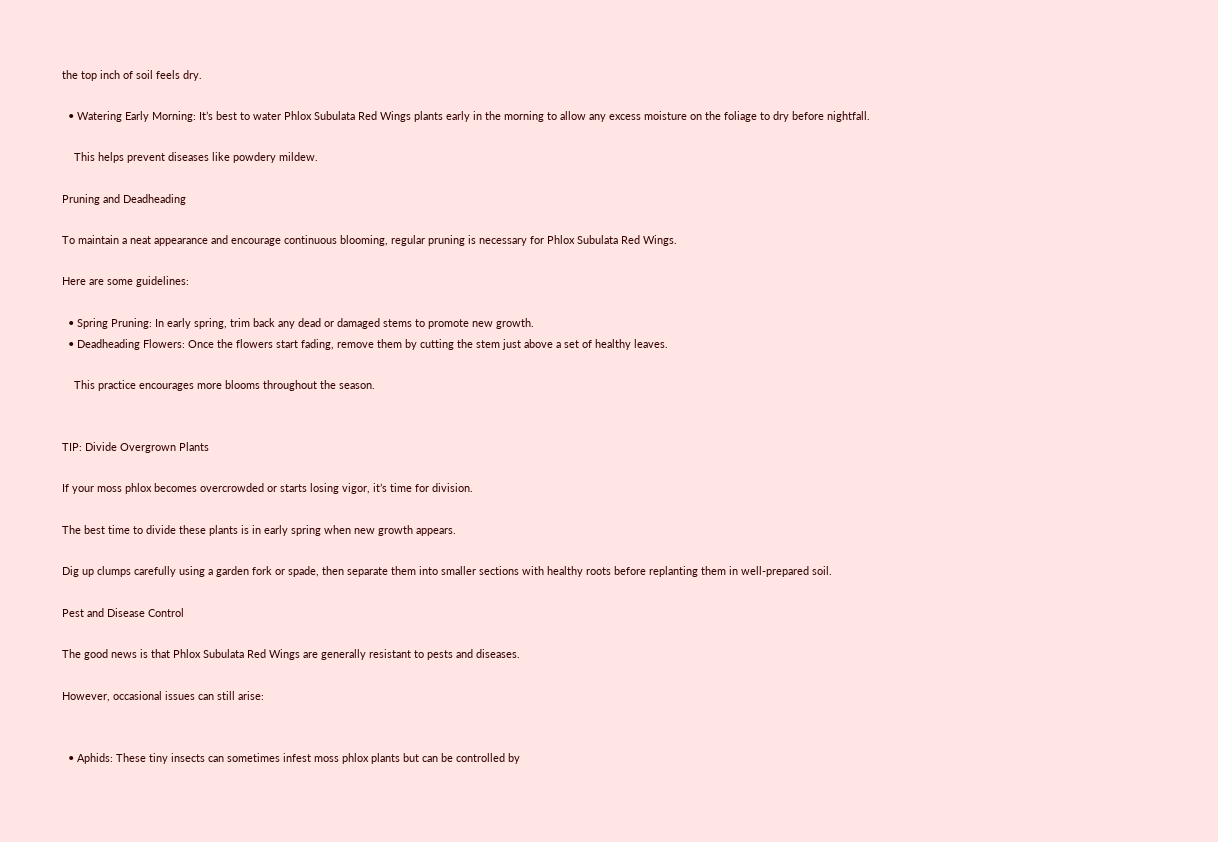the top inch of soil feels dry.

  • Watering Early Morning: It’s best to water Phlox Subulata Red Wings plants early in the morning to allow any excess moisture on the foliage to dry before nightfall.

    This helps prevent diseases like powdery mildew.

Pruning and Deadheading

To maintain a neat appearance and encourage continuous blooming, regular pruning is necessary for Phlox Subulata Red Wings.

Here are some guidelines:

  • Spring Pruning: In early spring, trim back any dead or damaged stems to promote new growth.
  • Deadheading Flowers: Once the flowers start fading, remove them by cutting the stem just above a set of healthy leaves.

    This practice encourages more blooms throughout the season.


TIP: Divide Overgrown Plants

If your moss phlox becomes overcrowded or starts losing vigor, it’s time for division.

The best time to divide these plants is in early spring when new growth appears.

Dig up clumps carefully using a garden fork or spade, then separate them into smaller sections with healthy roots before replanting them in well-prepared soil.

Pest and Disease Control

The good news is that Phlox Subulata Red Wings are generally resistant to pests and diseases.

However, occasional issues can still arise:


  • Aphids: These tiny insects can sometimes infest moss phlox plants but can be controlled by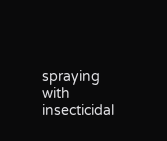spraying with insecticidal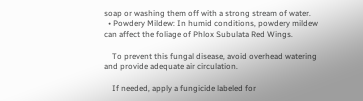soap or washing them off with a strong stream of water.
  • Powdery Mildew: In humid conditions, powdery mildew can affect the foliage of Phlox Subulata Red Wings.

    To prevent this fungal disease, avoid overhead watering and provide adequate air circulation.

    If needed, apply a fungicide labeled for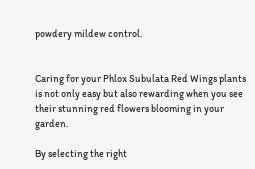powdery mildew control.


Caring for your Phlox Subulata Red Wings plants is not only easy but also rewarding when you see their stunning red flowers blooming in your garden.

By selecting the right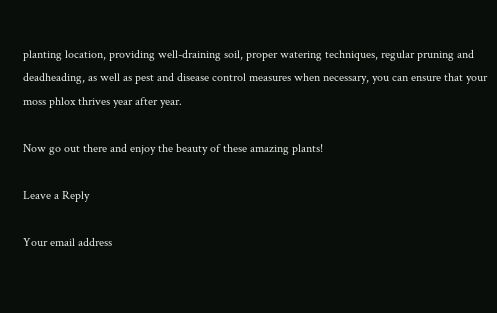planting location, providing well-draining soil, proper watering techniques, regular pruning and deadheading, as well as pest and disease control measures when necessary, you can ensure that your moss phlox thrives year after year.

Now go out there and enjoy the beauty of these amazing plants!

Leave a Reply

Your email address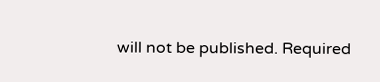will not be published. Required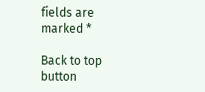fields are marked *

Back to top button